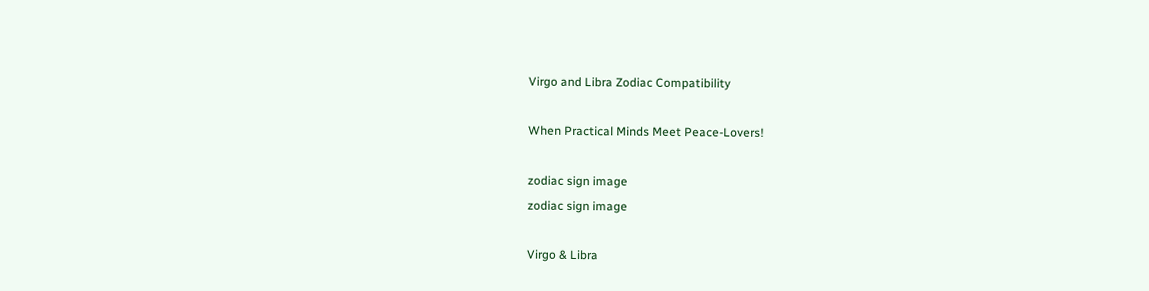Virgo and Libra Zodiac Compatibility

When Practical Minds Meet Peace-Lovers!

zodiac sign image
zodiac sign image

Virgo & Libra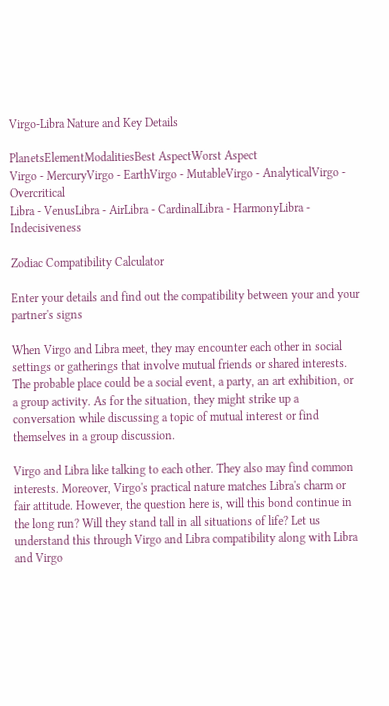Virgo-Libra Nature and Key Details

PlanetsElementModalitiesBest AspectWorst Aspect
Virgo - MercuryVirgo - EarthVirgo - MutableVirgo - AnalyticalVirgo - Overcritical
Libra - VenusLibra - AirLibra - CardinalLibra - HarmonyLibra - Indecisiveness

Zodiac Compatibility Calculator

Enter your details and find out the compatibility between your and your partner's signs

When Virgo and Libra meet, they may encounter each other in social settings or gatherings that involve mutual friends or shared interests. The probable place could be a social event, a party, an art exhibition, or a group activity. As for the situation, they might strike up a conversation while discussing a topic of mutual interest or find themselves in a group discussion.

Virgo and Libra like talking to each other. They also may find common interests. Moreover, Virgo's practical nature matches Libra's charm or fair attitude. However, the question here is, will this bond continue in the long run? Will they stand tall in all situations of life? Let us understand this through Virgo and Libra compatibility along with Libra and Virgo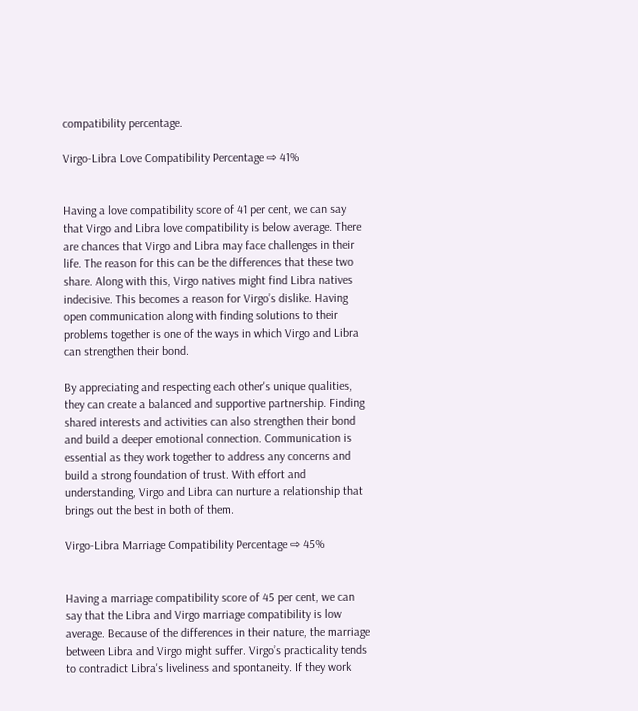compatibility percentage.

Virgo-Libra Love Compatibility Percentage ⇨ 41%


Having a love compatibility score of 41 per cent, we can say that Virgo and Libra love compatibility is below average. There are chances that Virgo and Libra may face challenges in their life. The reason for this can be the differences that these two share. Along with this, Virgo natives might find Libra natives indecisive. This becomes a reason for Virgo’s dislike. Having open communication along with finding solutions to their problems together is one of the ways in which Virgo and Libra can strengthen their bond.

By appreciating and respecting each other's unique qualities, they can create a balanced and supportive partnership. Finding shared interests and activities can also strengthen their bond and build a deeper emotional connection. Communication is essential as they work together to address any concerns and build a strong foundation of trust. With effort and understanding, Virgo and Libra can nurture a relationship that brings out the best in both of them.

Virgo-Libra Marriage Compatibility Percentage ⇨ 45%


Having a marriage compatibility score of 45 per cent, we can say that the Libra and Virgo marriage compatibility is low average. Because of the differences in their nature, the marriage between Libra and Virgo might suffer. Virgo’s practicality tends to contradict Libra's liveliness and spontaneity. If they work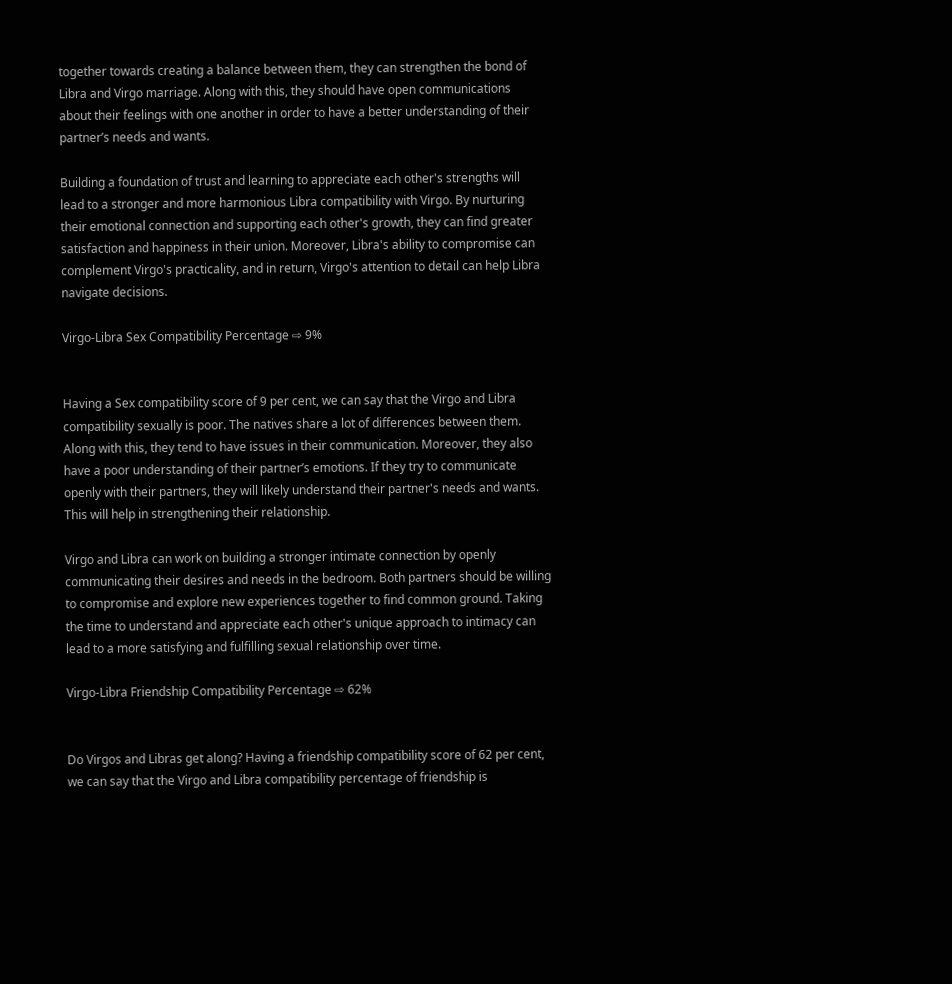together towards creating a balance between them, they can strengthen the bond of Libra and Virgo marriage. Along with this, they should have open communications about their feelings with one another in order to have a better understanding of their partner’s needs and wants.

Building a foundation of trust and learning to appreciate each other's strengths will lead to a stronger and more harmonious Libra compatibility with Virgo. By nurturing their emotional connection and supporting each other's growth, they can find greater satisfaction and happiness in their union. Moreover, Libra's ability to compromise can complement Virgo's practicality, and in return, Virgo's attention to detail can help Libra navigate decisions.

Virgo-Libra Sex Compatibility Percentage ⇨ 9%


Having a Sex compatibility score of 9 per cent, we can say that the Virgo and Libra compatibility sexually is poor. The natives share a lot of differences between them. Along with this, they tend to have issues in their communication. Moreover, they also have a poor understanding of their partner’s emotions. If they try to communicate openly with their partners, they will likely understand their partner's needs and wants. This will help in strengthening their relationship.

Virgo and Libra can work on building a stronger intimate connection by openly communicating their desires and needs in the bedroom. Both partners should be willing to compromise and explore new experiences together to find common ground. Taking the time to understand and appreciate each other's unique approach to intimacy can lead to a more satisfying and fulfilling sexual relationship over time.

Virgo-Libra Friendship Compatibility Percentage ⇨ 62%


Do Virgos and Libras get along? Having a friendship compatibility score of 62 per cent, we can say that the Virgo and Libra compatibility percentage of friendship is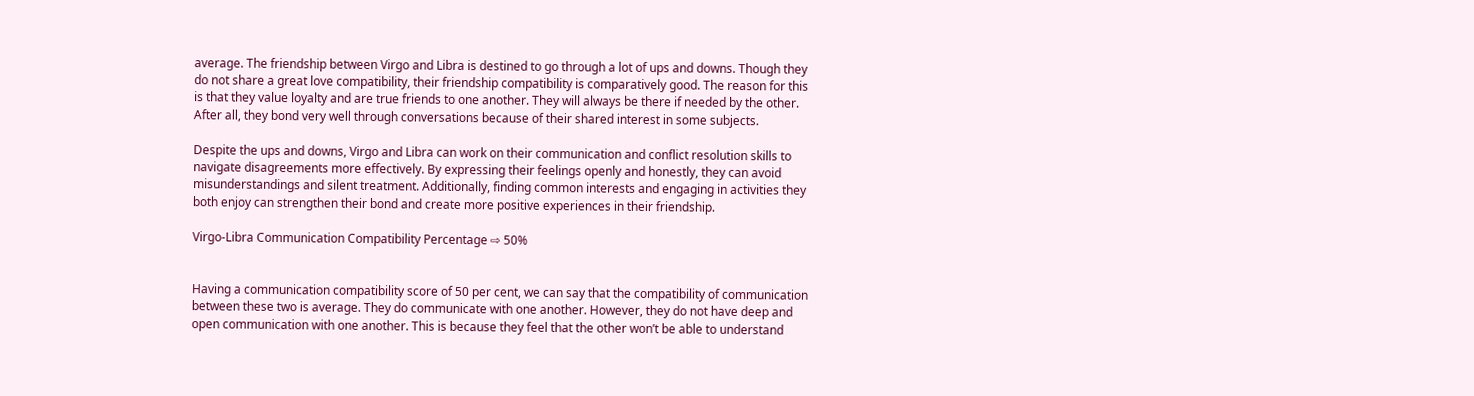average. The friendship between Virgo and Libra is destined to go through a lot of ups and downs. Though they do not share a great love compatibility, their friendship compatibility is comparatively good. The reason for this is that they value loyalty and are true friends to one another. They will always be there if needed by the other. After all, they bond very well through conversations because of their shared interest in some subjects.

Despite the ups and downs, Virgo and Libra can work on their communication and conflict resolution skills to navigate disagreements more effectively. By expressing their feelings openly and honestly, they can avoid misunderstandings and silent treatment. Additionally, finding common interests and engaging in activities they both enjoy can strengthen their bond and create more positive experiences in their friendship.

Virgo-Libra Communication Compatibility Percentage ⇨ 50%


Having a communication compatibility score of 50 per cent, we can say that the compatibility of communication between these two is average. They do communicate with one another. However, they do not have deep and open communication with one another. This is because they feel that the other won’t be able to understand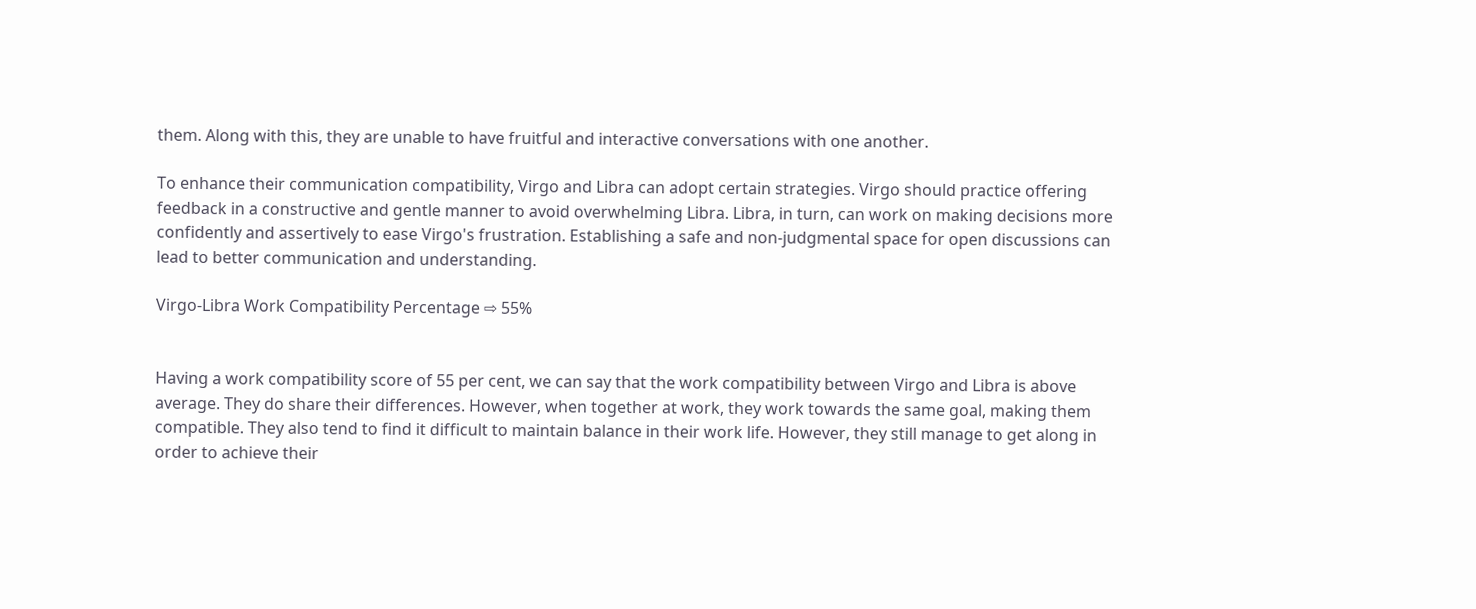them. Along with this, they are unable to have fruitful and interactive conversations with one another.

To enhance their communication compatibility, Virgo and Libra can adopt certain strategies. Virgo should practice offering feedback in a constructive and gentle manner to avoid overwhelming Libra. Libra, in turn, can work on making decisions more confidently and assertively to ease Virgo's frustration. Establishing a safe and non-judgmental space for open discussions can lead to better communication and understanding.

Virgo-Libra Work Compatibility Percentage ⇨ 55%


Having a work compatibility score of 55 per cent, we can say that the work compatibility between Virgo and Libra is above average. They do share their differences. However, when together at work, they work towards the same goal, making them compatible. They also tend to find it difficult to maintain balance in their work life. However, they still manage to get along in order to achieve their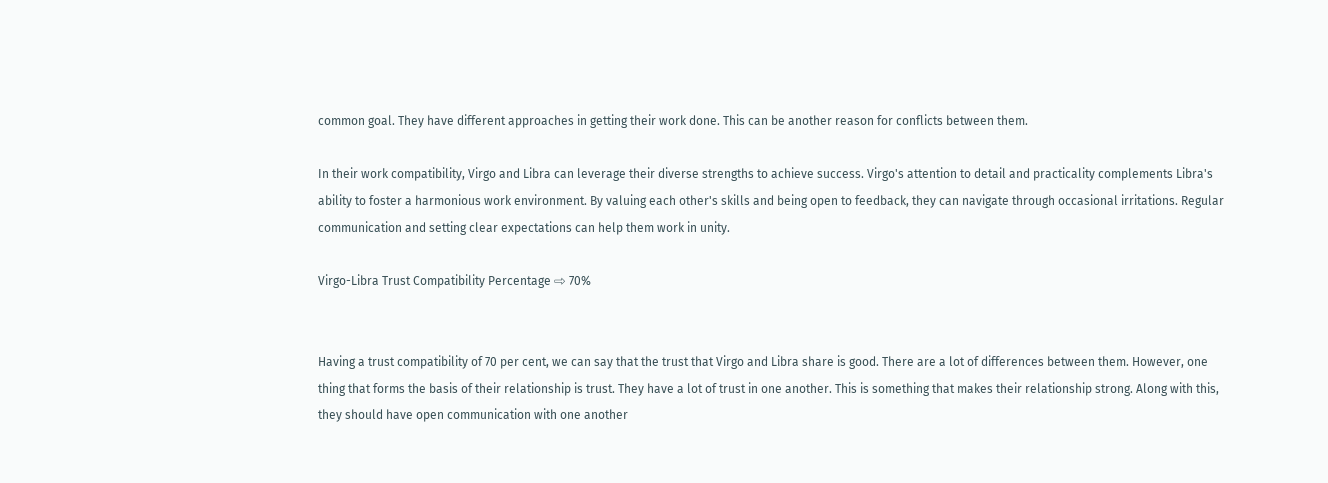common goal. They have different approaches in getting their work done. This can be another reason for conflicts between them.

In their work compatibility, Virgo and Libra can leverage their diverse strengths to achieve success. Virgo's attention to detail and practicality complements Libra's ability to foster a harmonious work environment. By valuing each other's skills and being open to feedback, they can navigate through occasional irritations. Regular communication and setting clear expectations can help them work in unity.

Virgo-Libra Trust Compatibility Percentage ⇨ 70%


Having a trust compatibility of 70 per cent, we can say that the trust that Virgo and Libra share is good. There are a lot of differences between them. However, one thing that forms the basis of their relationship is trust. They have a lot of trust in one another. This is something that makes their relationship strong. Along with this, they should have open communication with one another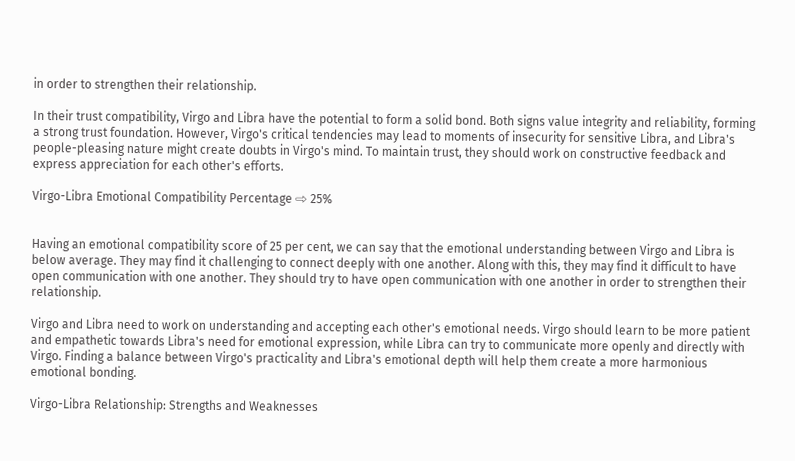in order to strengthen their relationship.

In their trust compatibility, Virgo and Libra have the potential to form a solid bond. Both signs value integrity and reliability, forming a strong trust foundation. However, Virgo's critical tendencies may lead to moments of insecurity for sensitive Libra, and Libra's people-pleasing nature might create doubts in Virgo's mind. To maintain trust, they should work on constructive feedback and express appreciation for each other's efforts.

Virgo-Libra Emotional Compatibility Percentage ⇨ 25%


Having an emotional compatibility score of 25 per cent, we can say that the emotional understanding between Virgo and Libra is below average. They may find it challenging to connect deeply with one another. Along with this, they may find it difficult to have open communication with one another. They should try to have open communication with one another in order to strengthen their relationship.

Virgo and Libra need to work on understanding and accepting each other's emotional needs. Virgo should learn to be more patient and empathetic towards Libra's need for emotional expression, while Libra can try to communicate more openly and directly with Virgo. Finding a balance between Virgo's practicality and Libra's emotional depth will help them create a more harmonious emotional bonding.

Virgo-Libra Relationship: Strengths and Weaknesses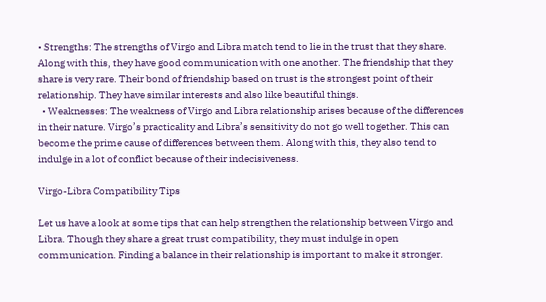• Strengths: The strengths of Virgo and Libra match tend to lie in the trust that they share. Along with this, they have good communication with one another. The friendship that they share is very rare. Their bond of friendship based on trust is the strongest point of their relationship. They have similar interests and also like beautiful things.
  • Weaknesses: The weakness of Virgo and Libra relationship arises because of the differences in their nature. Virgo’s practicality and Libra’s sensitivity do not go well together. This can become the prime cause of differences between them. Along with this, they also tend to indulge in a lot of conflict because of their indecisiveness.

Virgo-Libra Compatibility Tips

Let us have a look at some tips that can help strengthen the relationship between Virgo and Libra. Though they share a great trust compatibility, they must indulge in open communication. Finding a balance in their relationship is important to make it stronger.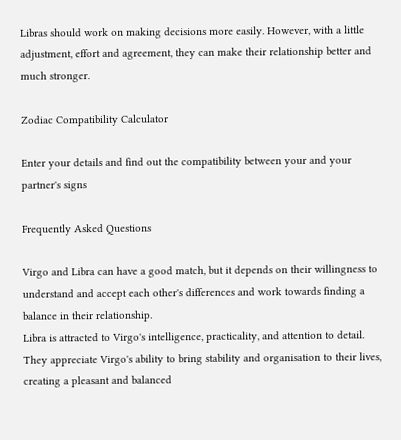Libras should work on making decisions more easily. However, with a little adjustment, effort and agreement, they can make their relationship better and much stronger.

Zodiac Compatibility Calculator

Enter your details and find out the compatibility between your and your partner's signs

Frequently Asked Questions

Virgo and Libra can have a good match, but it depends on their willingness to understand and accept each other's differences and work towards finding a balance in their relationship.
Libra is attracted to Virgo's intelligence, practicality, and attention to detail. They appreciate Virgo's ability to bring stability and organisation to their lives, creating a pleasant and balanced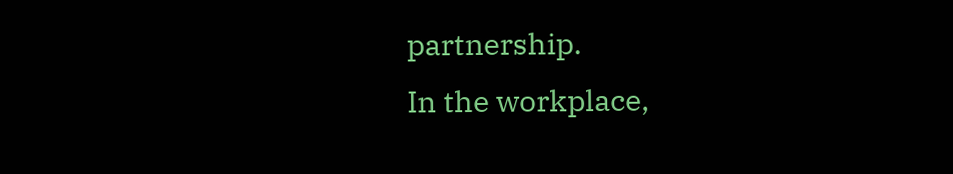partnership.
In the workplace,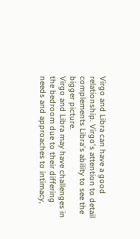Virgo and Libra can have a good relationship. Virgo's attention to detail complements Libra's ability to see the bigger picture.
Virgo and Libra may have challenges in the bedroom due to their differing needs and approaches to intimacy,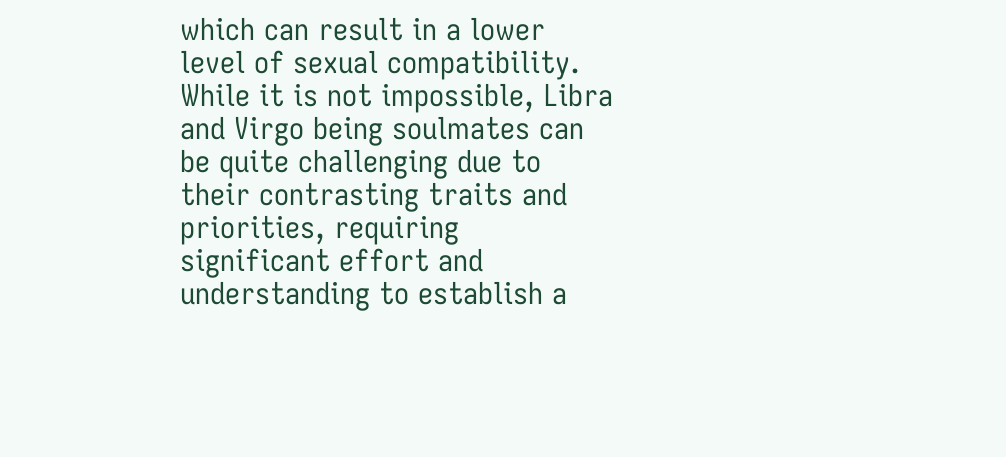which can result in a lower level of sexual compatibility.
While it is not impossible, Libra and Virgo being soulmates can be quite challenging due to their contrasting traits and priorities, requiring significant effort and understanding to establish a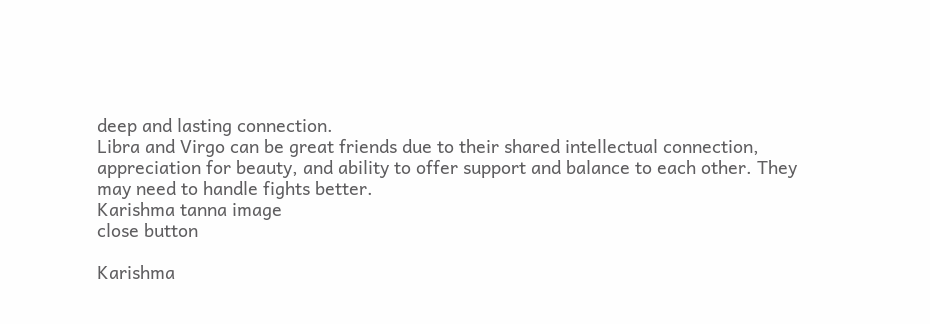deep and lasting connection.
Libra and Virgo can be great friends due to their shared intellectual connection, appreciation for beauty, and ability to offer support and balance to each other. They may need to handle fights better.
Karishma tanna image
close button

Karishma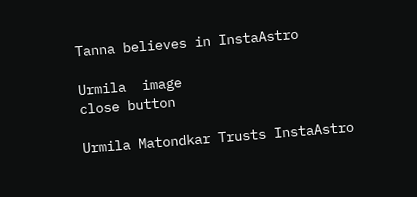Tanna believes in InstaAstro

Urmila  image
close button

Urmila Matondkar Trusts InstaAstro